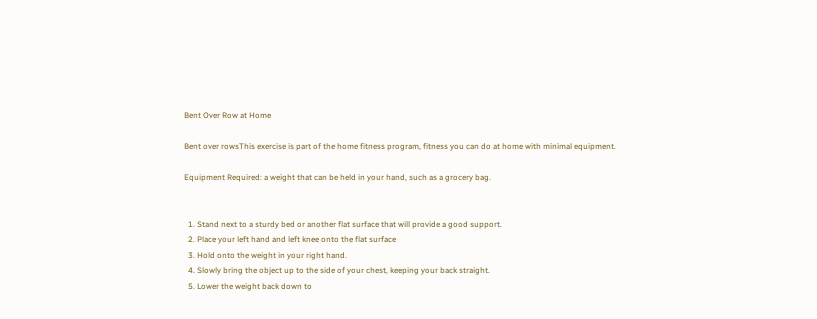Bent Over Row at Home

Bent over rowsThis exercise is part of the home fitness program, fitness you can do at home with minimal equipment.

Equipment Required: a weight that can be held in your hand, such as a grocery bag.


  1. Stand next to a sturdy bed or another flat surface that will provide a good support.
  2. Place your left hand and left knee onto the flat surface
  3. Hold onto the weight in your right hand.
  4. Slowly bring the object up to the side of your chest, keeping your back straight.
  5. Lower the weight back down to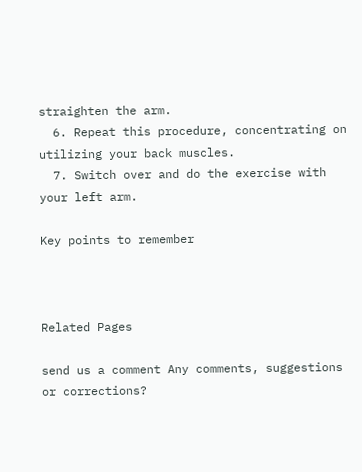straighten the arm.
  6. Repeat this procedure, concentrating on utilizing your back muscles.
  7. Switch over and do the exercise with your left arm.

Key points to remember



Related Pages

send us a comment Any comments, suggestions or corrections?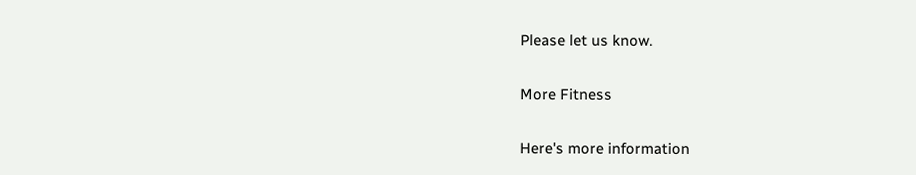Please let us know.

More Fitness

Here's more information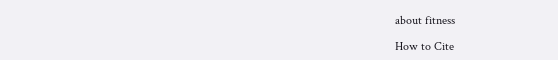about fitness

How to Cite